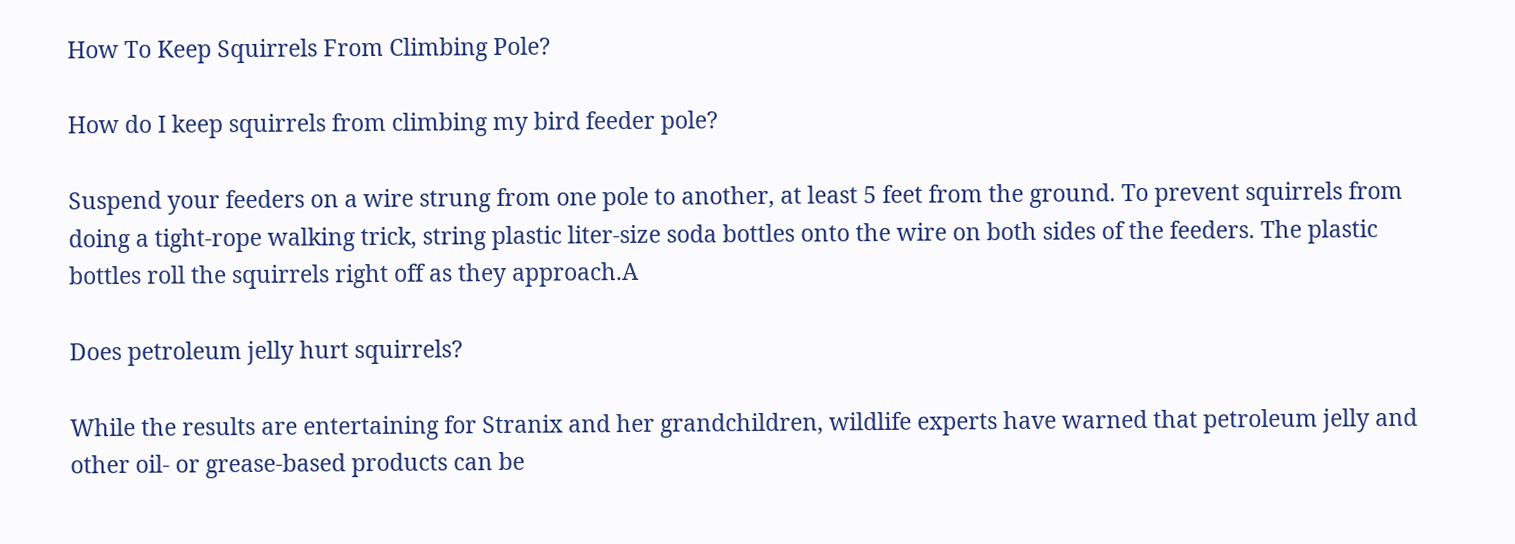How To Keep Squirrels From Climbing Pole?

How do I keep squirrels from climbing my bird feeder pole?

Suspend your feeders on a wire strung from one pole to another, at least 5 feet from the ground. To prevent squirrels from doing a tight-rope walking trick, string plastic liter-size soda bottles onto the wire on both sides of the feeders. The plastic bottles roll the squirrels right off as they approach.A

Does petroleum jelly hurt squirrels?

While the results are entertaining for Stranix and her grandchildren, wildlife experts have warned that petroleum jelly and other oil- or grease-based products can be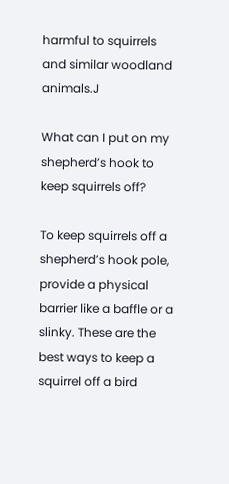harmful to squirrels and similar woodland animals.J

What can I put on my shepherd’s hook to keep squirrels off?

To keep squirrels off a shepherd’s hook pole, provide a physical barrier like a baffle or a slinky. These are the best ways to keep a squirrel off a bird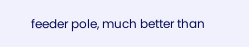feeder pole, much better than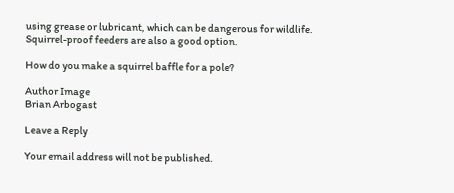using grease or lubricant, which can be dangerous for wildlife. Squirrel-proof feeders are also a good option.

How do you make a squirrel baffle for a pole?

Author Image
Brian Arbogast

Leave a Reply

Your email address will not be published.